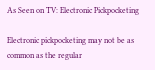As Seen on TV: Electronic Pickpocketing

Electronic pickpocketing may not be as common as the regular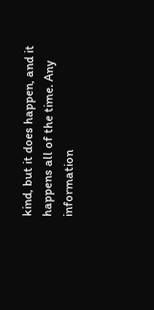kind, but it does happen, and it happens all of the time. Any information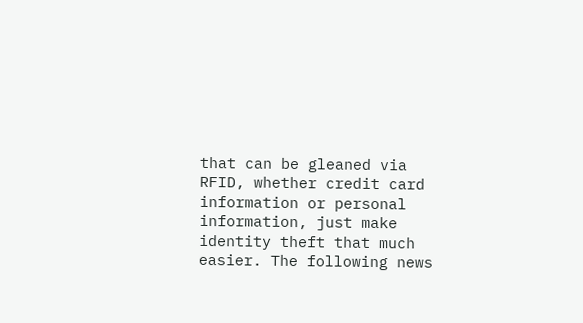that can be gleaned via RFID, whether credit card information or personal information, just make identity theft that much easier. The following news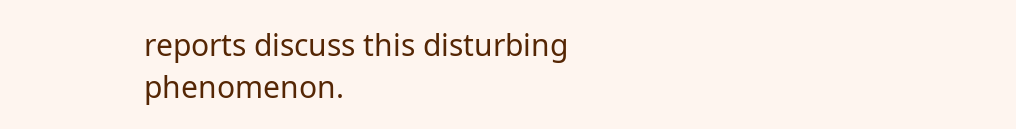reports discuss this disturbing phenomenon.